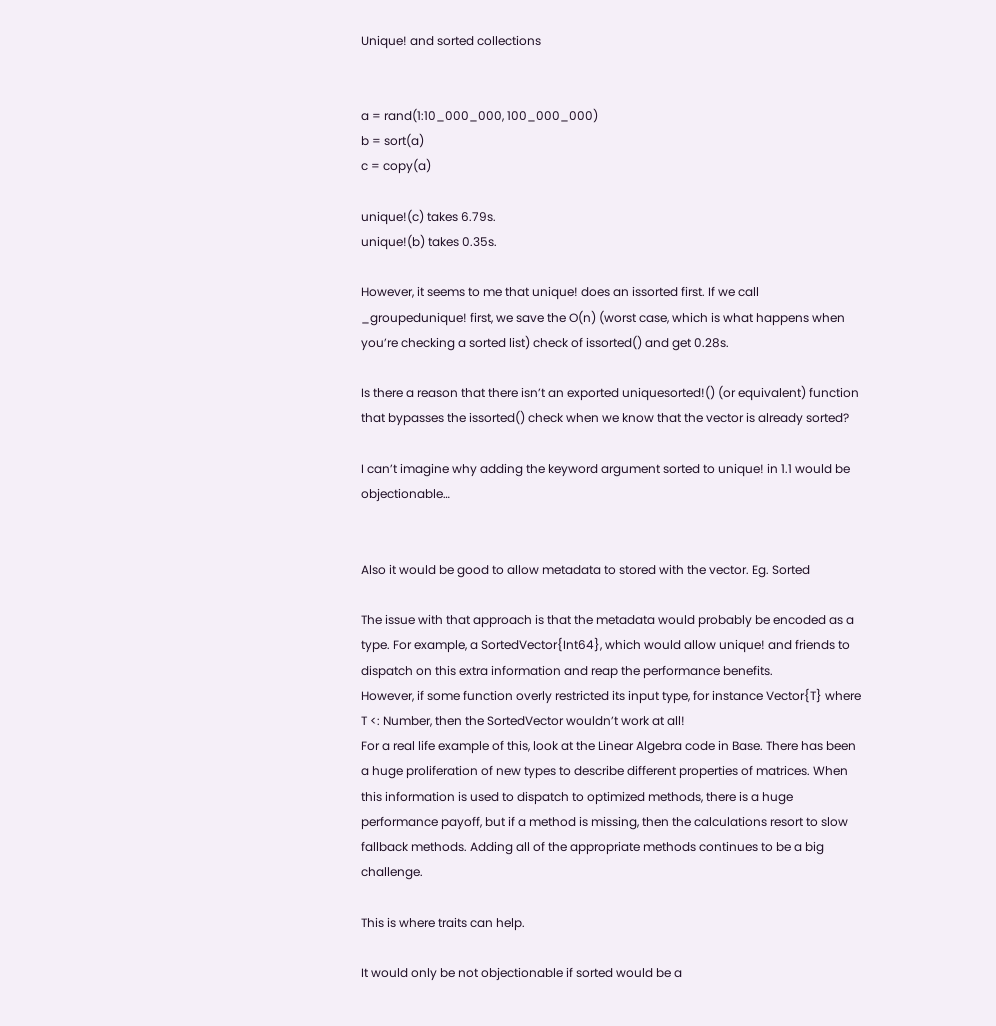Unique! and sorted collections


a = rand(1:10_000_000, 100_000_000)
b = sort(a)
c = copy(a)

unique!(c) takes 6.79s.
unique!(b) takes 0.35s.

However, it seems to me that unique! does an issorted first. If we call _groupedunique! first, we save the O(n) (worst case, which is what happens when you’re checking a sorted list) check of issorted() and get 0.28s.

Is there a reason that there isn’t an exported uniquesorted!() (or equivalent) function that bypasses the issorted() check when we know that the vector is already sorted?

I can’t imagine why adding the keyword argument sorted to unique! in 1.1 would be objectionable…


Also it would be good to allow metadata to stored with the vector. Eg. Sorted

The issue with that approach is that the metadata would probably be encoded as a type. For example, a SortedVector{Int64}, which would allow unique! and friends to dispatch on this extra information and reap the performance benefits.
However, if some function overly restricted its input type, for instance Vector{T} where T <: Number, then the SortedVector wouldn’t work at all!
For a real life example of this, look at the Linear Algebra code in Base. There has been a huge proliferation of new types to describe different properties of matrices. When this information is used to dispatch to optimized methods, there is a huge performance payoff, but if a method is missing, then the calculations resort to slow fallback methods. Adding all of the appropriate methods continues to be a big challenge.

This is where traits can help.

It would only be not objectionable if sorted would be a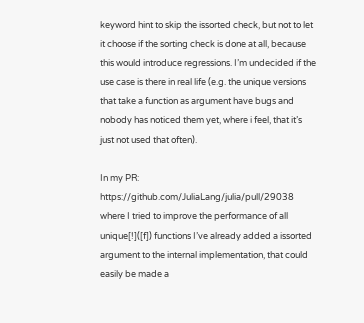keyword hint to skip the issorted check, but not to let it choose if the sorting check is done at all, because this would introduce regressions. I’m undecided if the use case is there in real life (e.g. the unique versions that take a function as argument have bugs and nobody has noticed them yet, where i feel, that it’s just not used that often).

In my PR: https://github.com/JuliaLang/julia/pull/29038 where I tried to improve the performance of all unique[!]([f]) functions I’ve already added a issorted argument to the internal implementation, that could easily be made a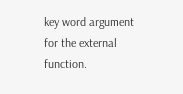key word argument for the external function.